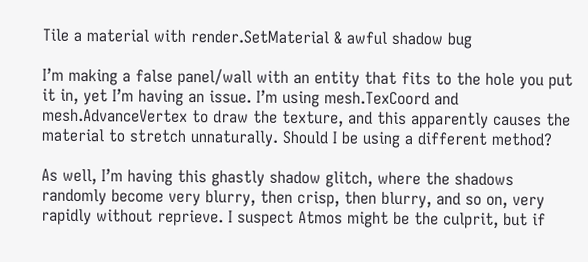Tile a material with render.SetMaterial & awful shadow bug

I’m making a false panel/wall with an entity that fits to the hole you put it in, yet I’m having an issue. I’m using mesh.TexCoord and mesh.AdvanceVertex to draw the texture, and this apparently causes the material to stretch unnaturally. Should I be using a different method?

As well, I’m having this ghastly shadow glitch, where the shadows randomly become very blurry, then crisp, then blurry, and so on, very rapidly without reprieve. I suspect Atmos might be the culprit, but if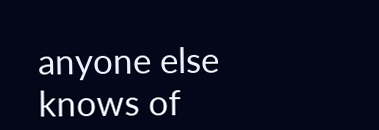anyone else knows of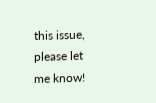this issue, please let me know!